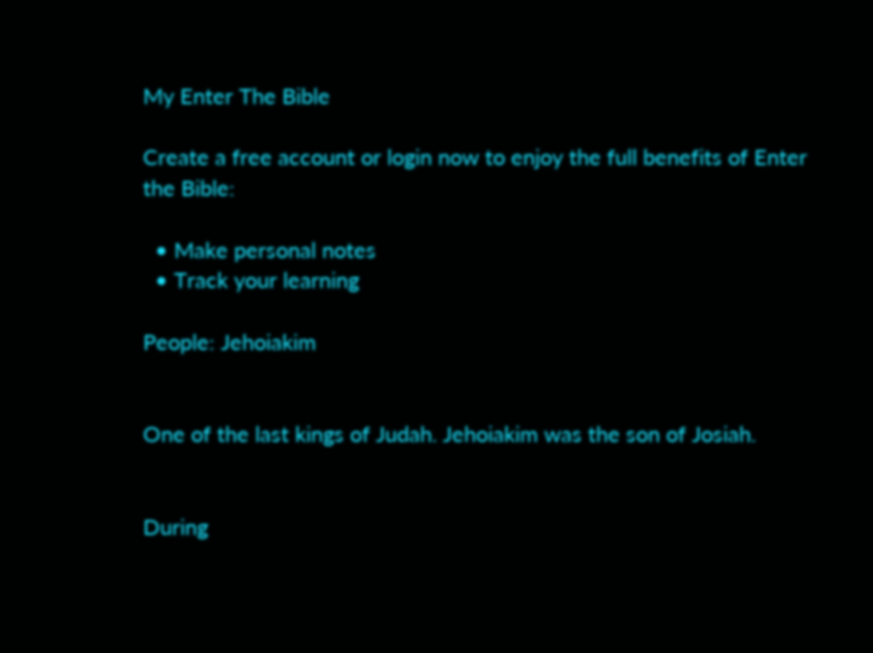My Enter The Bible

Create a free account or login now to enjoy the full benefits of Enter the Bible:

  • Make personal notes
  • Track your learning

People: Jehoiakim


One of the last kings of Judah. Jehoiakim was the son of Josiah.


During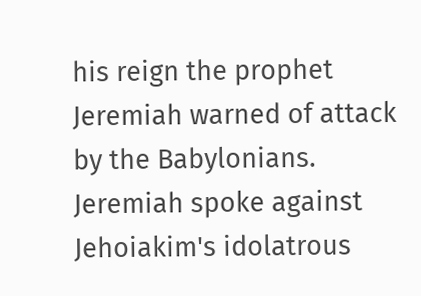his reign the prophet Jeremiah warned of attack by the Babylonians. Jeremiah spoke against Jehoiakim's idolatrous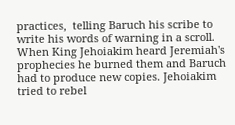practices,  telling Baruch his scribe to write his words of warning in a scroll. When King Jehoiakim heard Jeremiah's prophecies he burned them and Baruch had to produce new copies. Jehoiakim tried to rebel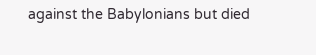against the Babylonians but died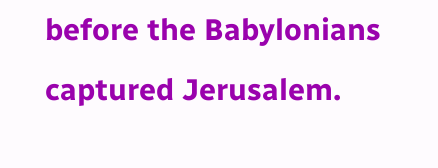before the Babylonians captured Jerusalem.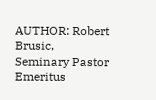AUTHOR: Robert Brusic, Seminary Pastor Emeritus